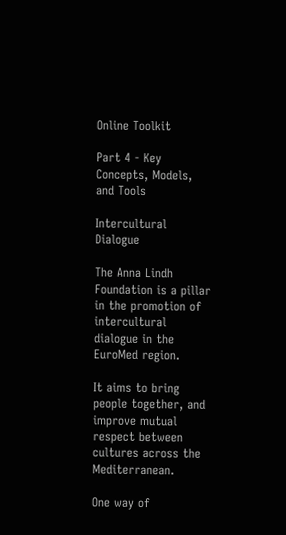Online Toolkit

Part 4 - Key Concepts, Models, and Tools

Intercultural Dialogue

The Anna Lindh Foundation is a pillar in the promotion of intercultural dialogue in the EuroMed region.

It aims to bring people together, and improve mutual respect between cultures across the Mediterranean.

One way of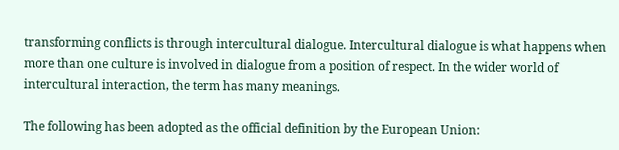transforming conflicts is through intercultural dialogue. Intercultural dialogue is what happens when more than one culture is involved in dialogue from a position of respect. In the wider world of intercultural interaction, the term has many meanings.

The following has been adopted as the official definition by the European Union: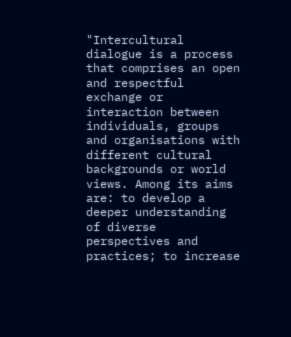"Intercultural dialogue is a process that comprises an open and respectful exchange or interaction between individuals, groups and organisations with different cultural backgrounds or world views. Among its aims are: to develop a deeper understanding of diverse perspectives and practices; to increase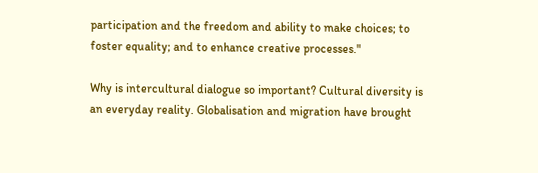participation and the freedom and ability to make choices; to foster equality; and to enhance creative processes."

Why is intercultural dialogue so important? Cultural diversity is an everyday reality. Globalisation and migration have brought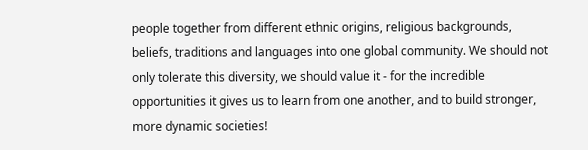people together from different ethnic origins, religious backgrounds, beliefs, traditions and languages into one global community. We should not only tolerate this diversity, we should value it - for the incredible opportunities it gives us to learn from one another, and to build stronger, more dynamic societies!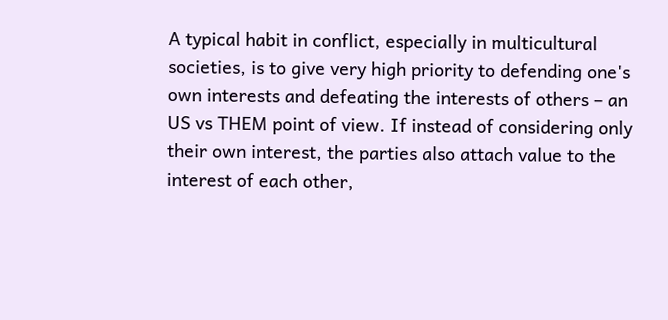A typical habit in conflict, especially in multicultural societies, is to give very high priority to defending one's own interests and defeating the interests of others – an US vs THEM point of view. If instead of considering only their own interest, the parties also attach value to the interest of each other,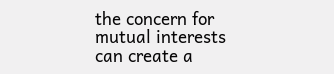the concern for mutual interests can create a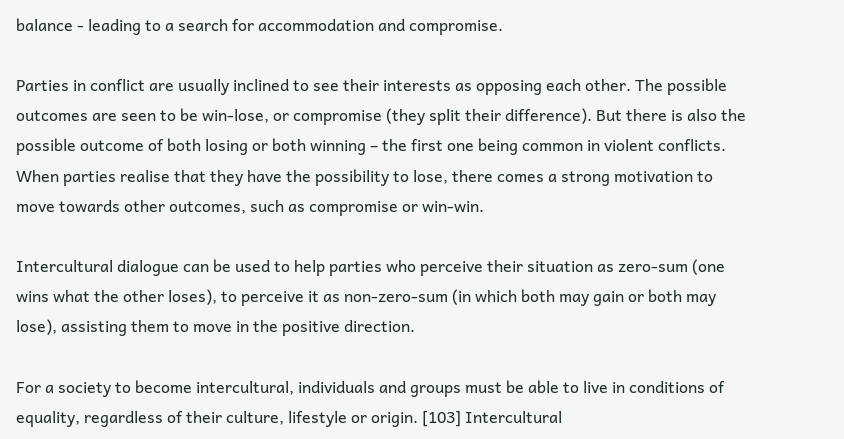balance - leading to a search for accommodation and compromise.

Parties in conflict are usually inclined to see their interests as opposing each other. The possible outcomes are seen to be win-lose, or compromise (they split their difference). But there is also the possible outcome of both losing or both winning – the first one being common in violent conflicts. When parties realise that they have the possibility to lose, there comes a strong motivation to move towards other outcomes, such as compromise or win-win.

Intercultural dialogue can be used to help parties who perceive their situation as zero-sum (one wins what the other loses), to perceive it as non-zero-sum (in which both may gain or both may lose), assisting them to move in the positive direction.

For a society to become intercultural, individuals and groups must be able to live in conditions of equality, regardless of their culture, lifestyle or origin. [103] Intercultural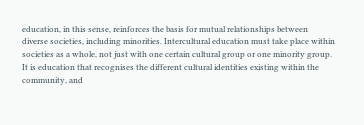education, in this sense, reinforces the basis for mutual relationships between diverse societies, including minorities. Intercultural education must take place within societies as a whole, not just with one certain cultural group or one minority group. It is education that recognises the different cultural identities existing within the community, and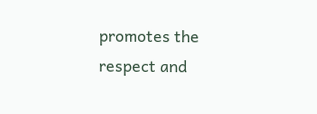promotes the respect and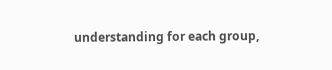understanding for each group,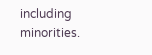including minorities.